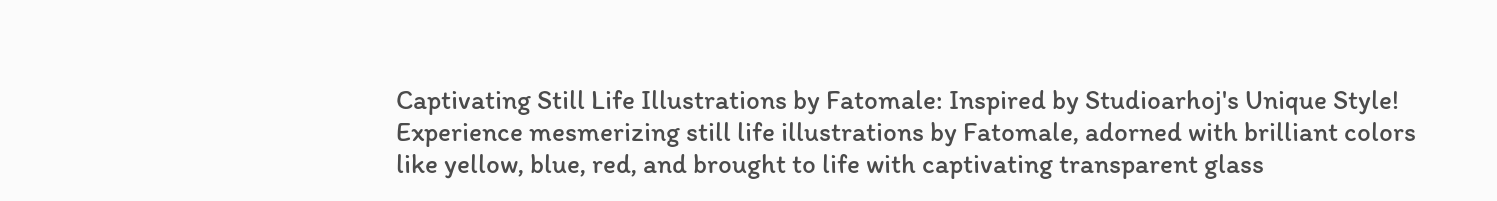Captivating Still Life Illustrations by Fatomale: Inspired by Studioarhoj's Unique Style!
Experience mesmerizing still life illustrations by Fatomale, adorned with brilliant colors like yellow, blue, red, and brought to life with captivating transparent glass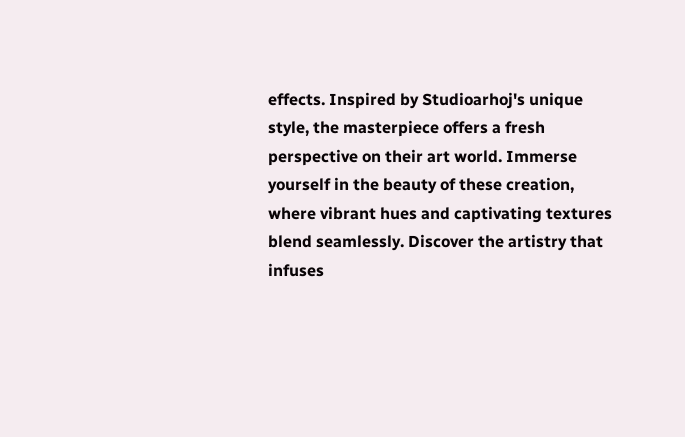effects. Inspired by Studioarhoj's unique style, the masterpiece offers a fresh perspective on their art world. Immerse yourself in the beauty of these creation, where vibrant hues and captivating textures blend seamlessly. Discover the artistry that infuses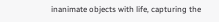inanimate objects with life, capturing the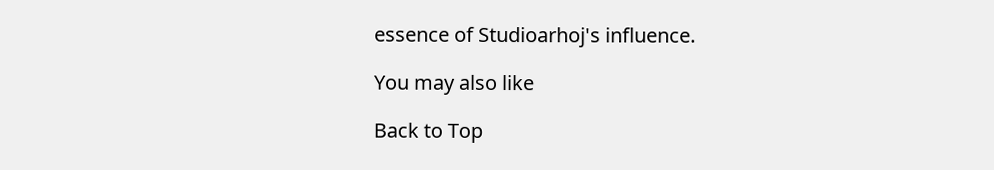essence of Studioarhoj's influence.

You may also like

Back to Top